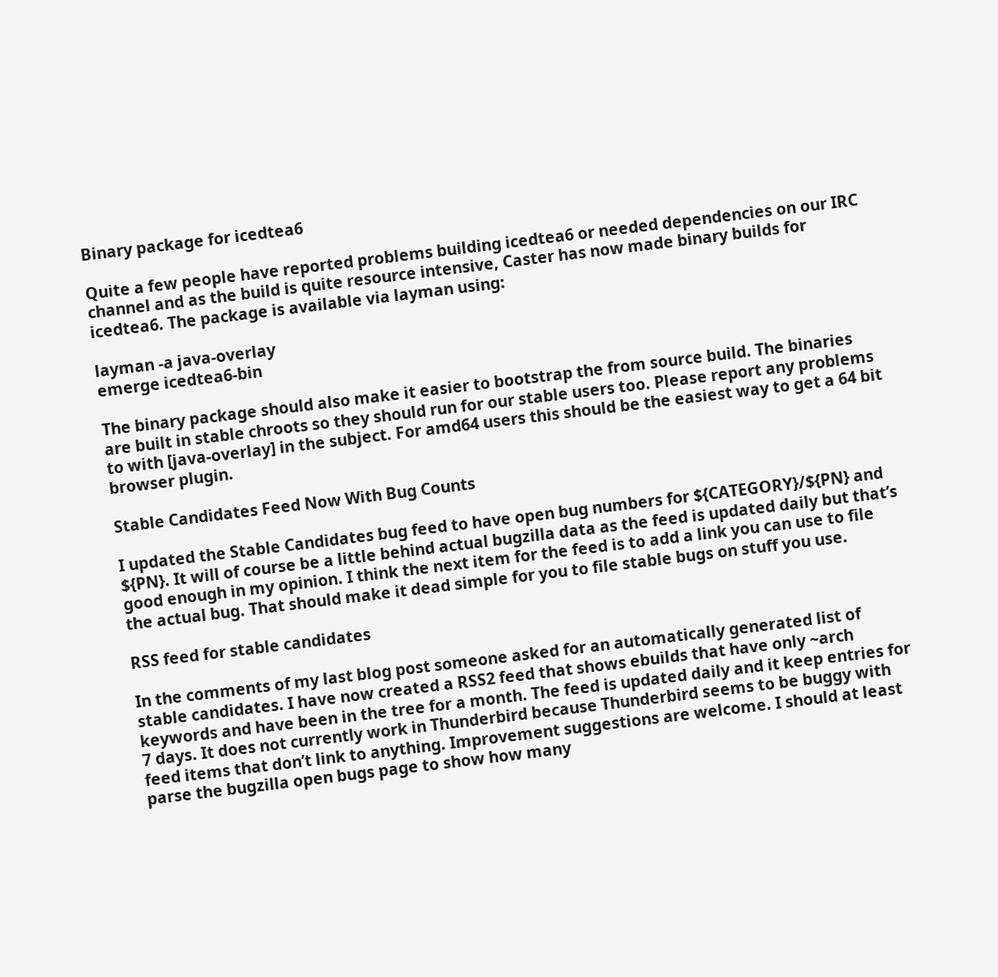Binary package for icedtea6

Quite a few people have reported problems building icedtea6 or needed dependencies on our IRC channel and as the build is quite resource intensive, Caster has now made binary builds for icedtea6. The package is available via layman using:

layman -a java-overlay
emerge icedtea6-bin

The binary package should also make it easier to bootstrap the from source build. The binaries are built in stable chroots so they should run for our stable users too. Please report any problems to with [java-overlay] in the subject. For amd64 users this should be the easiest way to get a 64 bit browser plugin.

Stable Candidates Feed Now With Bug Counts

I updated the Stable Candidates bug feed to have open bug numbers for ${CATEGORY}/${PN} and ${PN}. It will of course be a little behind actual bugzilla data as the feed is updated daily but that’s good enough in my opinion. I think the next item for the feed is to add a link you can use to file the actual bug. That should make it dead simple for you to file stable bugs on stuff you use.

RSS feed for stable candidates

In the comments of my last blog post someone asked for an automatically generated list of stable candidates. I have now created a RSS2 feed that shows ebuilds that have only ~arch keywords and have been in the tree for a month. The feed is updated daily and it keep entries for 7 days. It does not currently work in Thunderbird because Thunderbird seems to be buggy with feed items that don’t link to anything. Improvement suggestions are welcome. I should at least parse the bugzilla open bugs page to show how many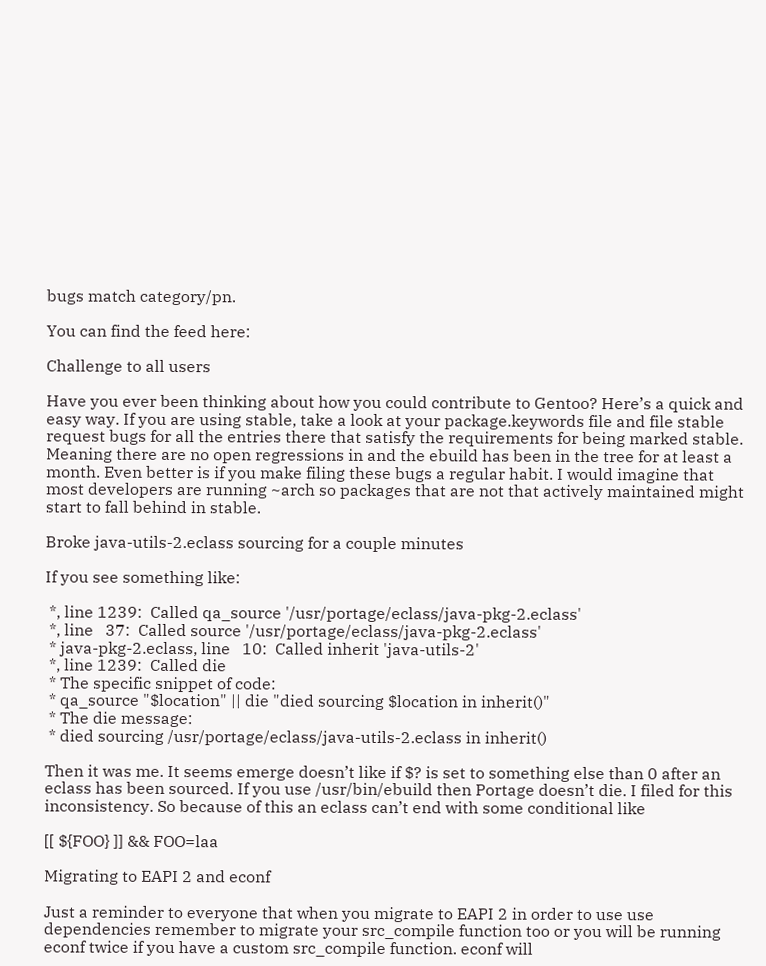bugs match category/pn.

You can find the feed here:

Challenge to all users

Have you ever been thinking about how you could contribute to Gentoo? Here’s a quick and easy way. If you are using stable, take a look at your package.keywords file and file stable request bugs for all the entries there that satisfy the requirements for being marked stable. Meaning there are no open regressions in and the ebuild has been in the tree for at least a month. Even better is if you make filing these bugs a regular habit. I would imagine that most developers are running ~arch so packages that are not that actively maintained might start to fall behind in stable.

Broke java-utils-2.eclass sourcing for a couple minutes

If you see something like:

 *, line 1239:  Called qa_source '/usr/portage/eclass/java-pkg-2.eclass'
 *, line   37:  Called source '/usr/portage/eclass/java-pkg-2.eclass'
 * java-pkg-2.eclass, line   10:  Called inherit 'java-utils-2'
 *, line 1239:  Called die
 * The specific snippet of code:
 * qa_source "$location" || die "died sourcing $location in inherit()"
 * The die message:
 * died sourcing /usr/portage/eclass/java-utils-2.eclass in inherit()

Then it was me. It seems emerge doesn’t like if $? is set to something else than 0 after an eclass has been sourced. If you use /usr/bin/ebuild then Portage doesn’t die. I filed for this inconsistency. So because of this an eclass can’t end with some conditional like

[[ ${FOO} ]] && FOO=laa

Migrating to EAPI 2 and econf

Just a reminder to everyone that when you migrate to EAPI 2 in order to use use dependencies remember to migrate your src_compile function too or you will be running econf twice if you have a custom src_compile function. econf will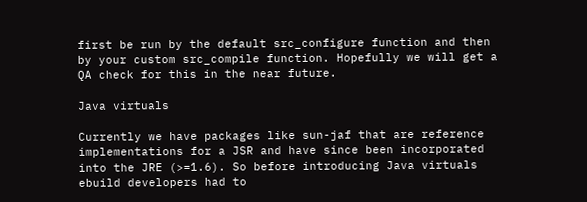first be run by the default src_configure function and then by your custom src_compile function. Hopefully we will get a QA check for this in the near future.

Java virtuals

Currently we have packages like sun-jaf that are reference implementations for a JSR and have since been incorporated into the JRE (>=1.6). So before introducing Java virtuals ebuild developers had to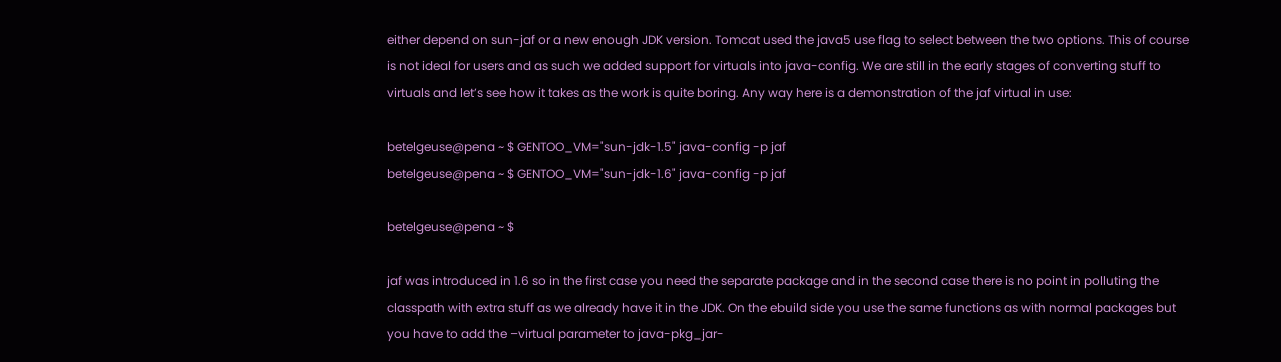either depend on sun-jaf or a new enough JDK version. Tomcat used the java5 use flag to select between the two options. This of course is not ideal for users and as such we added support for virtuals into java-config. We are still in the early stages of converting stuff to virtuals and let’s see how it takes as the work is quite boring. Any way here is a demonstration of the jaf virtual in use:

betelgeuse@pena ~ $ GENTOO_VM="sun-jdk-1.5" java-config -p jaf
betelgeuse@pena ~ $ GENTOO_VM="sun-jdk-1.6" java-config -p jaf

betelgeuse@pena ~ $

jaf was introduced in 1.6 so in the first case you need the separate package and in the second case there is no point in polluting the classpath with extra stuff as we already have it in the JDK. On the ebuild side you use the same functions as with normal packages but you have to add the –virtual parameter to java-pkg_jar-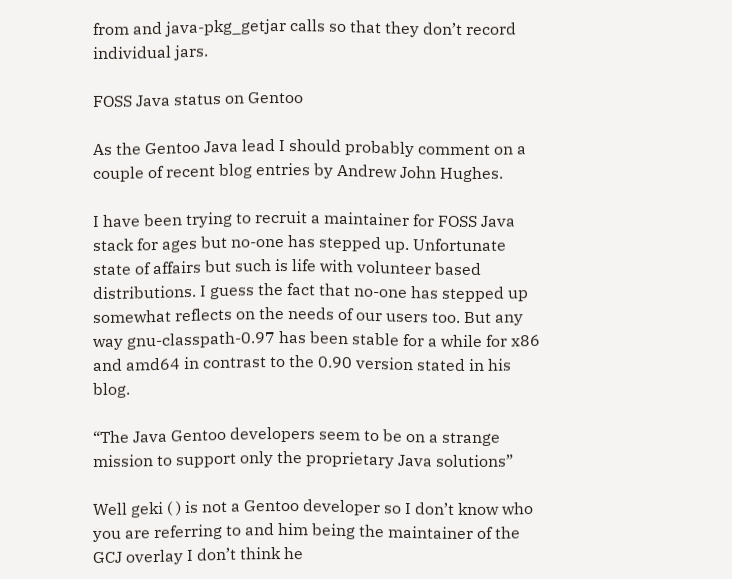from and java-pkg_getjar calls so that they don’t record individual jars.

FOSS Java status on Gentoo

As the Gentoo Java lead I should probably comment on a couple of recent blog entries by Andrew John Hughes.

I have been trying to recruit a maintainer for FOSS Java stack for ages but no-one has stepped up. Unfortunate state of affairs but such is life with volunteer based distributions. I guess the fact that no-one has stepped up somewhat reflects on the needs of our users too. But any way gnu-classpath-0.97 has been stable for a while for x86 and amd64 in contrast to the 0.90 version stated in his blog.

“The Java Gentoo developers seem to be on a strange mission to support only the proprietary Java solutions”

Well geki ( ) is not a Gentoo developer so I don’t know who you are referring to and him being the maintainer of the GCJ overlay I don’t think he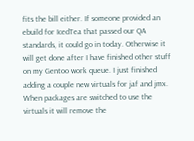fits the bill either. If someone provided an ebuild for IcedTea that passed our QA standards, it could go in today. Otherwise it will get done after I have finished other stuff on my Gentoo work queue. I just finished adding a couple new virtuals for jaf and jmx. When packages are switched to use the virtuals it will remove the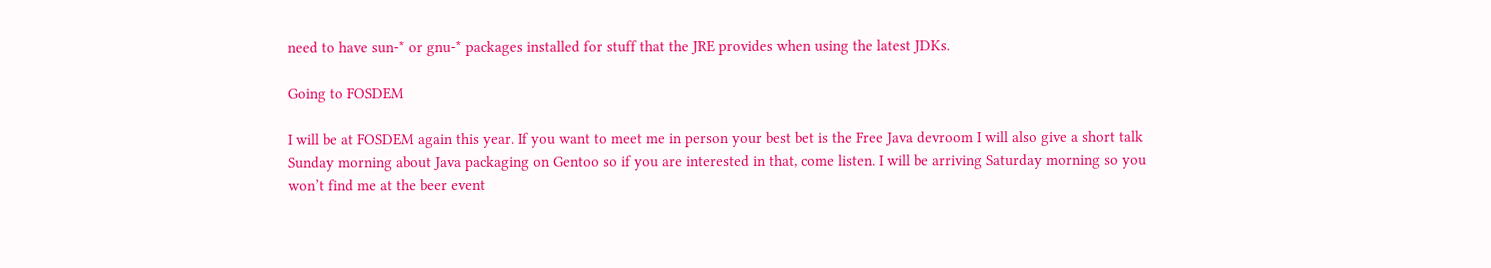need to have sun-* or gnu-* packages installed for stuff that the JRE provides when using the latest JDKs.

Going to FOSDEM

I will be at FOSDEM again this year. If you want to meet me in person your best bet is the Free Java devroom I will also give a short talk Sunday morning about Java packaging on Gentoo so if you are interested in that, come listen. I will be arriving Saturday morning so you won’t find me at the beer event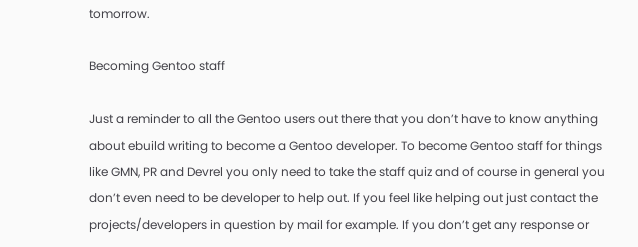tomorrow.

Becoming Gentoo staff

Just a reminder to all the Gentoo users out there that you don’t have to know anything about ebuild writing to become a Gentoo developer. To become Gentoo staff for things like GMN, PR and Devrel you only need to take the staff quiz and of course in general you don’t even need to be developer to help out. If you feel like helping out just contact the projects/developers in question by mail for example. If you don’t get any response or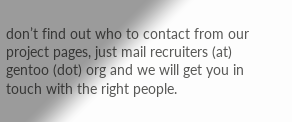don’t find out who to contact from our project pages, just mail recruiters (at) gentoo (dot) org and we will get you in touch with the right people.